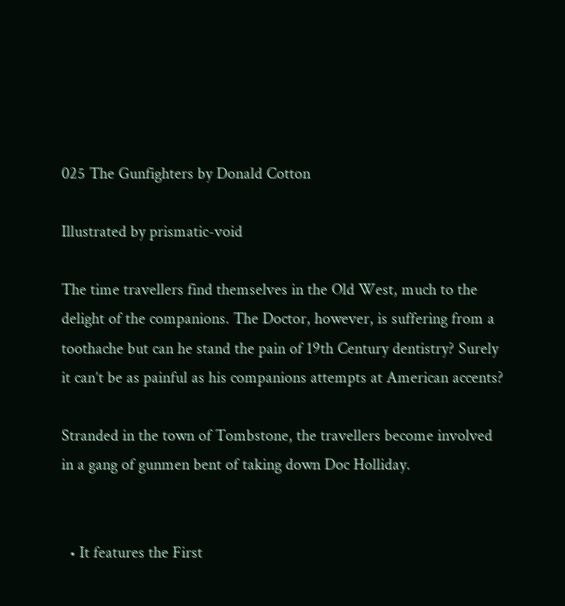025 The Gunfighters by Donald Cotton

Illustrated by prismatic-void

The time travellers find themselves in the Old West, much to the delight of the companions. The Doctor, however, is suffering from a toothache but can he stand the pain of 19th Century dentistry? Surely it can’t be as painful as his companions attempts at American accents?

Stranded in the town of Tombstone, the travellers become involved in a gang of gunmen bent of taking down Doc Holliday.


  • It features the First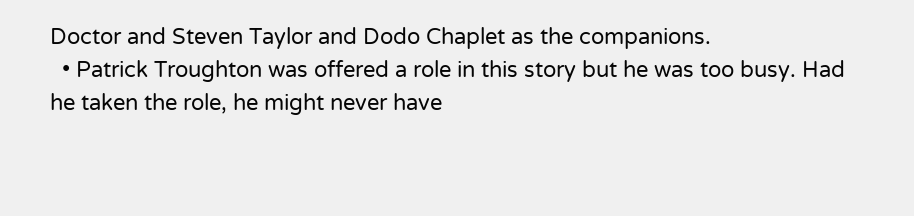Doctor and Steven Taylor and Dodo Chaplet as the companions.
  • Patrick Troughton was offered a role in this story but he was too busy. Had he taken the role, he might never have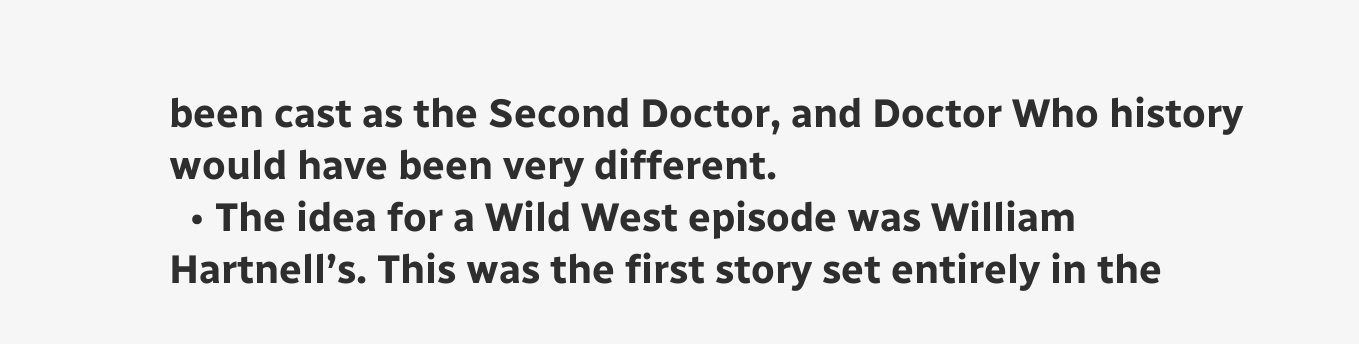been cast as the Second Doctor, and Doctor Who history would have been very different.
  • The idea for a Wild West episode was William Hartnell’s. This was the first story set entirely in the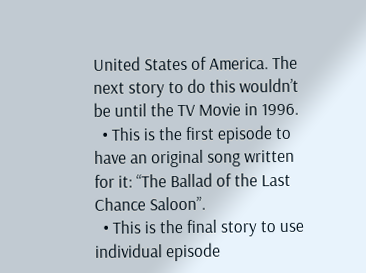United States of America. The next story to do this wouldn’t be until the TV Movie in 1996.
  • This is the first episode to have an original song written for it: “The Ballad of the Last Chance Saloon”.
  • This is the final story to use individual episode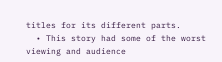titles for its different parts.
  • This story had some of the worst viewing and audience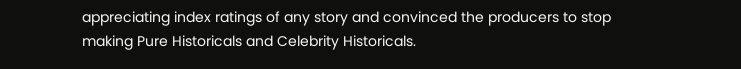appreciating index ratings of any story and convinced the producers to stop making Pure Historicals and Celebrity Historicals.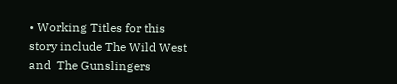• Working Titles for this story include The Wild West and  The Gunslingers